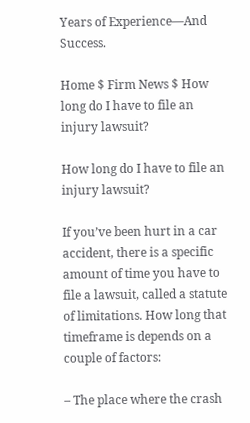Years of Experience—And Success.

Home $ Firm News $ How long do I have to file an injury lawsuit?

How long do I have to file an injury lawsuit?

If you’ve been hurt in a car accident, there is a specific amount of time you have to file a lawsuit, called a statute of limitations. How long that timeframe is depends on a couple of factors:

– The place where the crash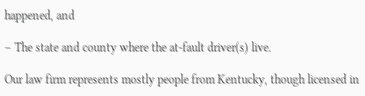happened, and

– The state and county where the at-fault driver(s) live.

Our law firm represents mostly people from Kentucky, though licensed in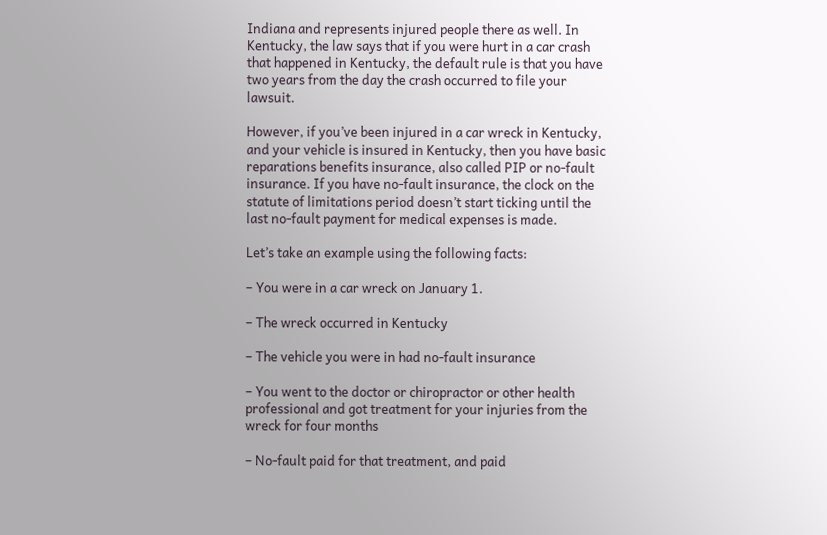Indiana and represents injured people there as well. In Kentucky, the law says that if you were hurt in a car crash that happened in Kentucky, the default rule is that you have two years from the day the crash occurred to file your lawsuit.

However, if you’ve been injured in a car wreck in Kentucky, and your vehicle is insured in Kentucky, then you have basic reparations benefits insurance, also called PIP or no-fault insurance. If you have no-fault insurance, the clock on the statute of limitations period doesn’t start ticking until the last no-fault payment for medical expenses is made.

Let’s take an example using the following facts:

– You were in a car wreck on January 1.

– The wreck occurred in Kentucky

– The vehicle you were in had no-fault insurance

– You went to the doctor or chiropractor or other health professional and got treatment for your injuries from the wreck for four months

– No-fault paid for that treatment, and paid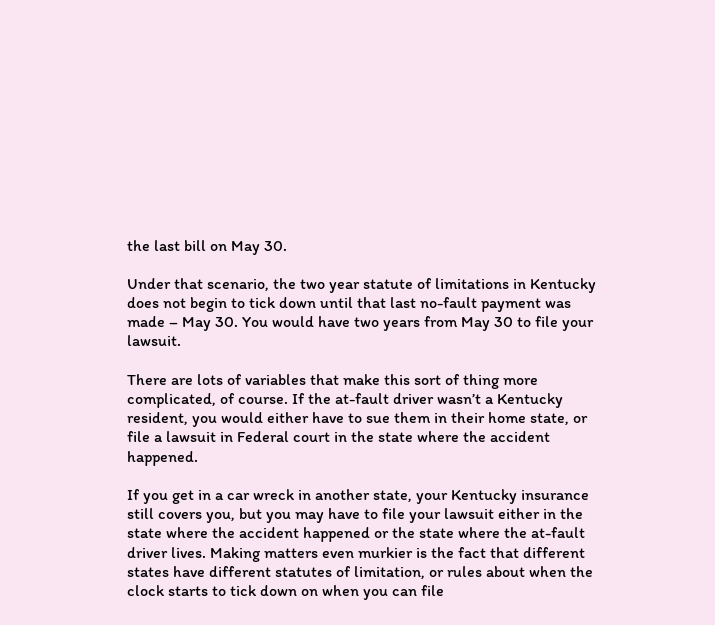the last bill on May 30.

Under that scenario, the two year statute of limitations in Kentucky does not begin to tick down until that last no-fault payment was made – May 30. You would have two years from May 30 to file your lawsuit.

There are lots of variables that make this sort of thing more complicated, of course. If the at-fault driver wasn’t a Kentucky resident, you would either have to sue them in their home state, or file a lawsuit in Federal court in the state where the accident happened.

If you get in a car wreck in another state, your Kentucky insurance still covers you, but you may have to file your lawsuit either in the state where the accident happened or the state where the at-fault driver lives. Making matters even murkier is the fact that different states have different statutes of limitation, or rules about when the clock starts to tick down on when you can file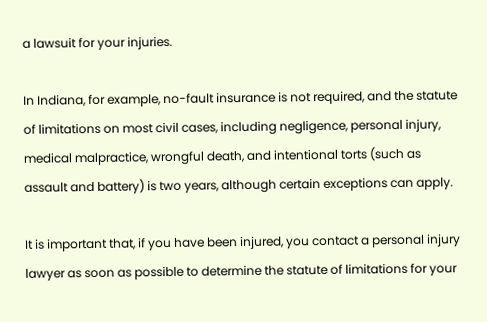a lawsuit for your injuries.

In Indiana, for example, no-fault insurance is not required, and the statute of limitations on most civil cases, including negligence, personal injury, medical malpractice, wrongful death, and intentional torts (such as assault and battery) is two years, although certain exceptions can apply.

It is important that, if you have been injured, you contact a personal injury lawyer as soon as possible to determine the statute of limitations for your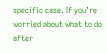specific case. If you’re worried about what to do after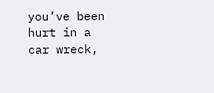you’ve been hurt in a car wreck,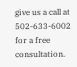give us a call at 502-633-6002 for a free consultation.